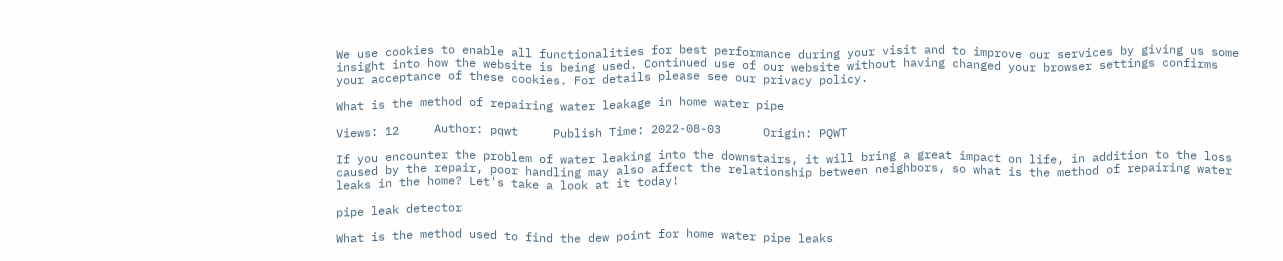We use cookies to enable all functionalities for best performance during your visit and to improve our services by giving us some insight into how the website is being used. Continued use of our website without having changed your browser settings confirms your acceptance of these cookies. For details please see our privacy policy.

What is the method of repairing water leakage in home water pipe

Views: 12     Author: pqwt     Publish Time: 2022-08-03      Origin: PQWT

If you encounter the problem of water leaking into the downstairs, it will bring a great impact on life, in addition to the loss caused by the repair, poor handling may also affect the relationship between neighbors, so what is the method of repairing water leaks in the home? Let's take a look at it today!

pipe leak detector

What is the method used to find the dew point for home water pipe leaks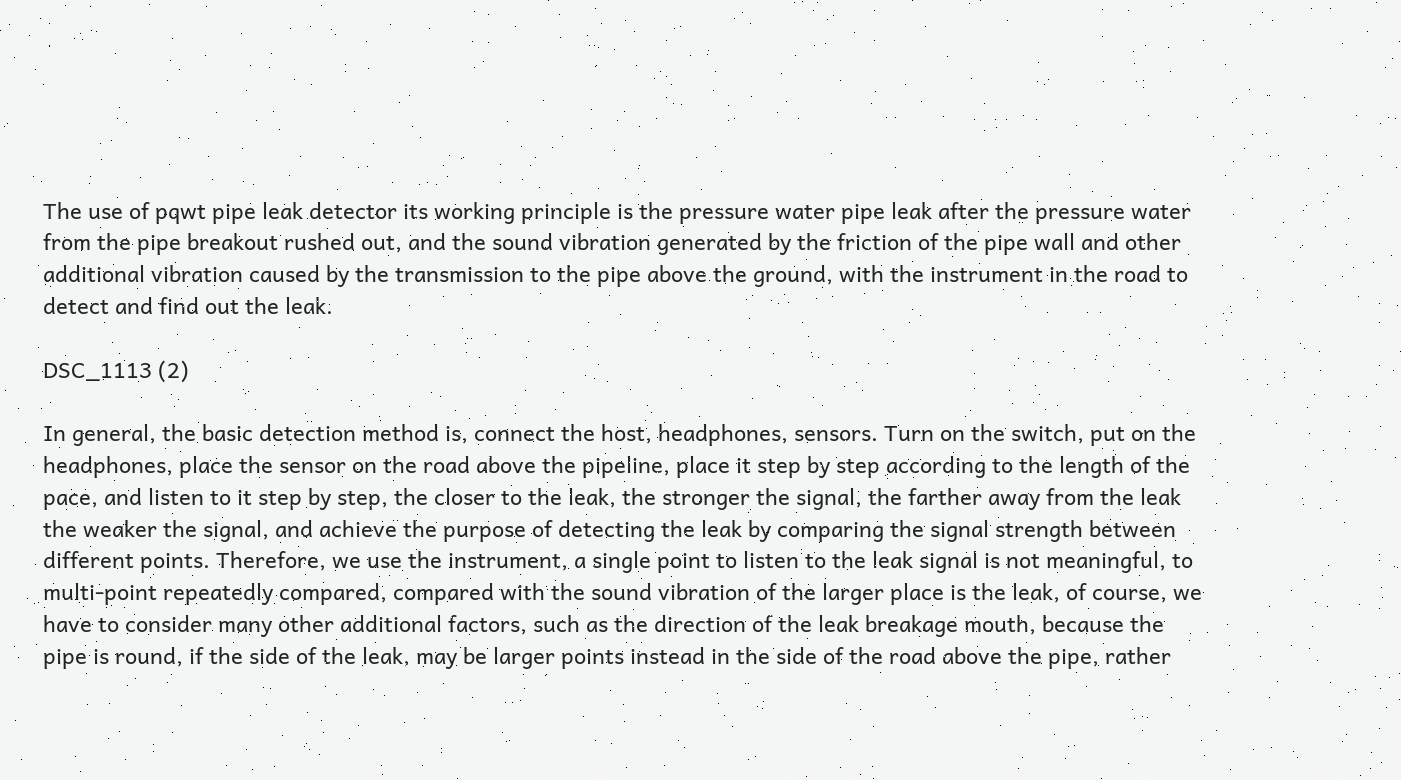The use of pqwt pipe leak detector its working principle is the pressure water pipe leak after the pressure water from the pipe breakout rushed out, and the sound vibration generated by the friction of the pipe wall and other additional vibration caused by the transmission to the pipe above the ground, with the instrument in the road to detect and find out the leak.

DSC_1113 (2)

In general, the basic detection method is, connect the host, headphones, sensors. Turn on the switch, put on the headphones, place the sensor on the road above the pipeline, place it step by step according to the length of the pace, and listen to it step by step, the closer to the leak, the stronger the signal, the farther away from the leak the weaker the signal, and achieve the purpose of detecting the leak by comparing the signal strength between different points. Therefore, we use the instrument, a single point to listen to the leak signal is not meaningful, to multi-point repeatedly compared, compared with the sound vibration of the larger place is the leak, of course, we have to consider many other additional factors, such as the direction of the leak breakage mouth, because the pipe is round, if the side of the leak, may be larger points instead in the side of the road above the pipe, rather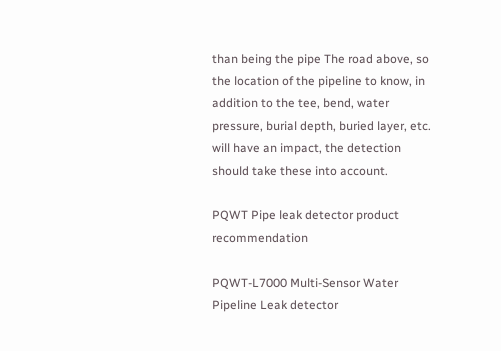than being the pipe The road above, so the location of the pipeline to know, in addition to the tee, bend, water pressure, burial depth, buried layer, etc. will have an impact, the detection should take these into account.

PQWT Pipe leak detector product recommendation

PQWT-L7000 Multi-Sensor Water Pipeline Leak detector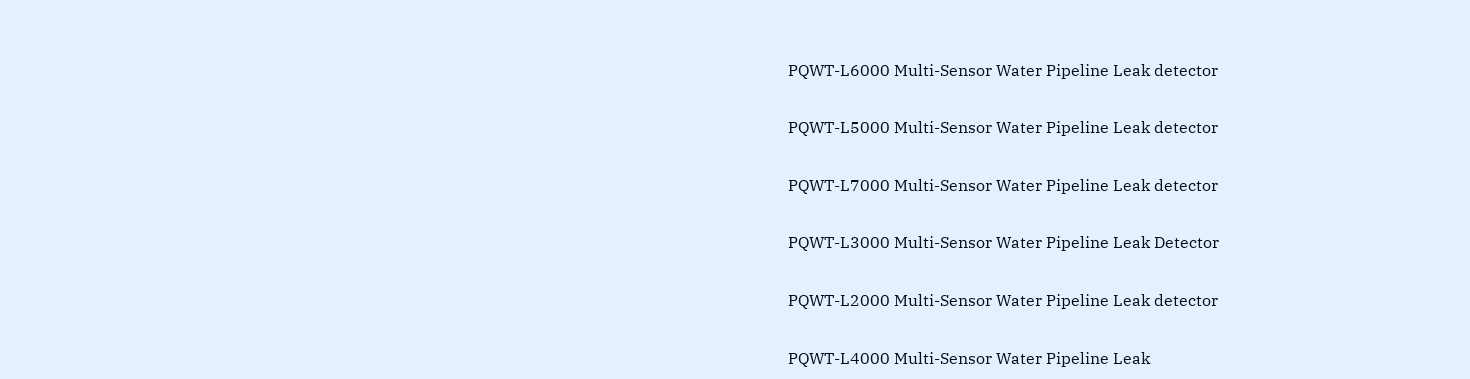PQWT-L6000 Multi-Sensor Water Pipeline Leak detector

PQWT-L5000 Multi-Sensor Water Pipeline Leak detector

PQWT-L7000 Multi-Sensor Water Pipeline Leak detector

PQWT-L3000 Multi-Sensor Water Pipeline Leak Detector

PQWT-L2000 Multi-Sensor Water Pipeline Leak detector

PQWT-L4000 Multi-Sensor Water Pipeline Leak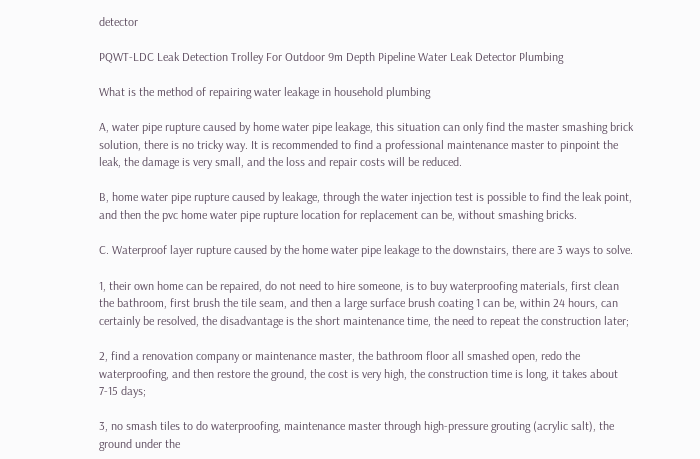detector

PQWT-LDC Leak Detection Trolley For Outdoor 9m Depth Pipeline Water Leak Detector Plumbing

What is the method of repairing water leakage in household plumbing

A, water pipe rupture caused by home water pipe leakage, this situation can only find the master smashing brick solution, there is no tricky way. It is recommended to find a professional maintenance master to pinpoint the leak, the damage is very small, and the loss and repair costs will be reduced.

B, home water pipe rupture caused by leakage, through the water injection test is possible to find the leak point, and then the pvc home water pipe rupture location for replacement can be, without smashing bricks.

C. Waterproof layer rupture caused by the home water pipe leakage to the downstairs, there are 3 ways to solve.

1, their own home can be repaired, do not need to hire someone, is to buy waterproofing materials, first clean the bathroom, first brush the tile seam, and then a large surface brush coating 1 can be, within 24 hours, can certainly be resolved, the disadvantage is the short maintenance time, the need to repeat the construction later;

2, find a renovation company or maintenance master, the bathroom floor all smashed open, redo the waterproofing, and then restore the ground, the cost is very high, the construction time is long, it takes about 7-15 days;

3, no smash tiles to do waterproofing, maintenance master through high-pressure grouting (acrylic salt), the ground under the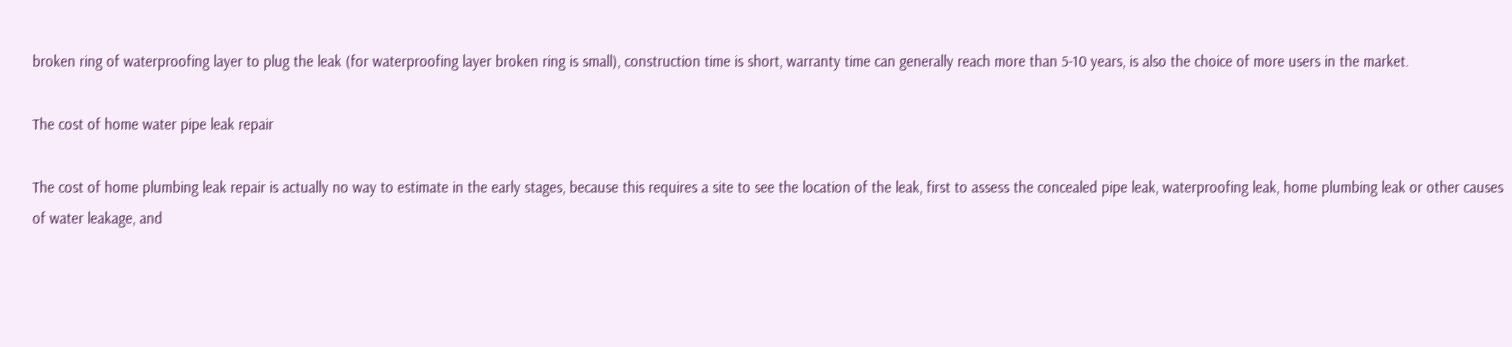broken ring of waterproofing layer to plug the leak (for waterproofing layer broken ring is small), construction time is short, warranty time can generally reach more than 5-10 years, is also the choice of more users in the market.

The cost of home water pipe leak repair

The cost of home plumbing leak repair is actually no way to estimate in the early stages, because this requires a site to see the location of the leak, first to assess the concealed pipe leak, waterproofing leak, home plumbing leak or other causes of water leakage, and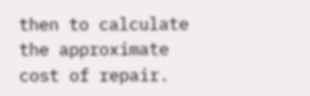then to calculate the approximate cost of repair.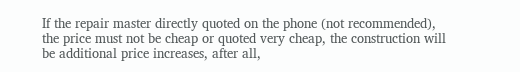If the repair master directly quoted on the phone (not recommended), the price must not be cheap or quoted very cheap, the construction will be additional price increases, after all,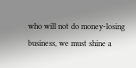who will not do money-losing business, we must shine a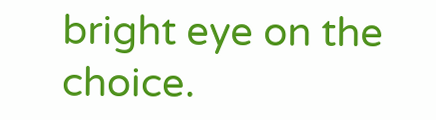bright eye on the choice.